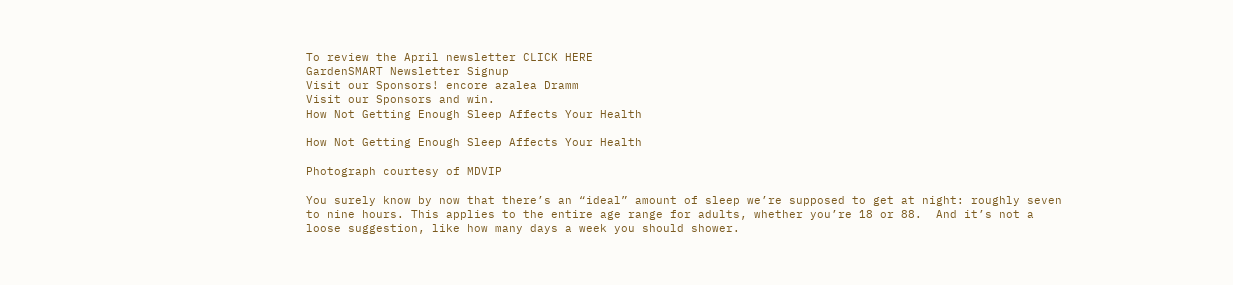To review the April newsletter CLICK HERE
GardenSMART Newsletter Signup
Visit our Sponsors! encore azalea Dramm
Visit our Sponsors and win.
How Not Getting Enough Sleep Affects Your Health

How Not Getting Enough Sleep Affects Your Health

Photograph courtesy of MDVIP

You surely know by now that there’s an “ideal” amount of sleep we’re supposed to get at night: roughly seven to nine hours. This applies to the entire age range for adults, whether you’re 18 or 88.  And it’s not a loose suggestion, like how many days a week you should shower.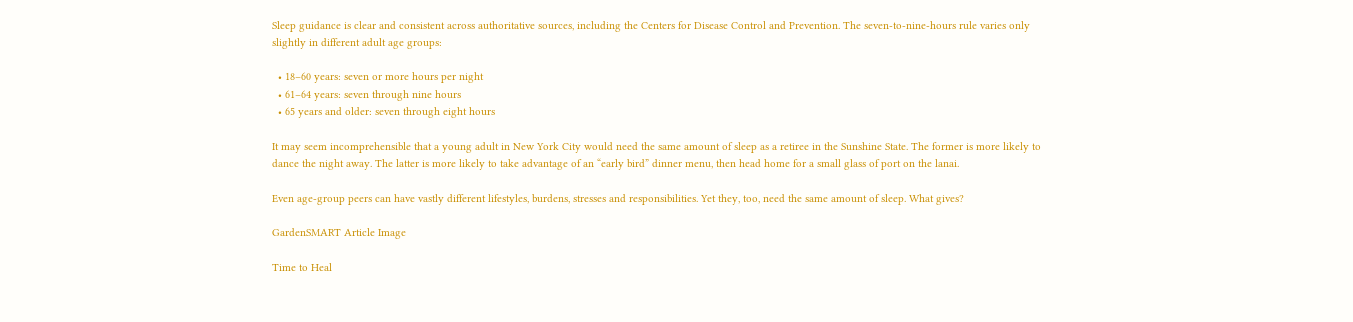Sleep guidance is clear and consistent across authoritative sources, including the Centers for Disease Control and Prevention. The seven-to-nine-hours rule varies only slightly in different adult age groups:

  • 18–60 years: seven or more hours per night
  • 61–64 years: seven through nine hours
  • 65 years and older: seven through eight hours

It may seem incomprehensible that a young adult in New York City would need the same amount of sleep as a retiree in the Sunshine State. The former is more likely to dance the night away. The latter is more likely to take advantage of an “early bird” dinner menu, then head home for a small glass of port on the lanai.

Even age-group peers can have vastly different lifestyles, burdens, stresses and responsibilities. Yet they, too, need the same amount of sleep. What gives?

GardenSMART Article Image

Time to Heal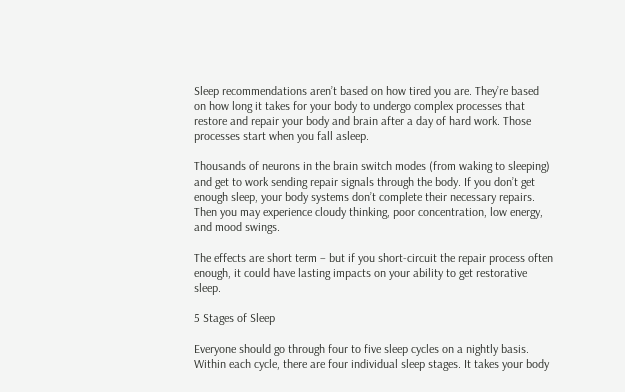Sleep recommendations aren’t based on how tired you are. They’re based on how long it takes for your body to undergo complex processes that restore and repair your body and brain after a day of hard work. Those processes start when you fall asleep.

Thousands of neurons in the brain switch modes (from waking to sleeping) and get to work sending repair signals through the body. If you don’t get enough sleep, your body systems don’t complete their necessary repairs. Then you may experience cloudy thinking, poor concentration, low energy, and mood swings.

The effects are short term – but if you short-circuit the repair process often enough, it could have lasting impacts on your ability to get restorative sleep.

5 Stages of Sleep

Everyone should go through four to five sleep cycles on a nightly basis. Within each cycle, there are four individual sleep stages. It takes your body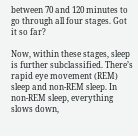between 70 and 120 minutes to go through all four stages. Got it so far?

Now, within these stages, sleep is further subclassified. There’s rapid eye movement (REM) sleep and non-REM sleep. In non-REM sleep, everything slows down,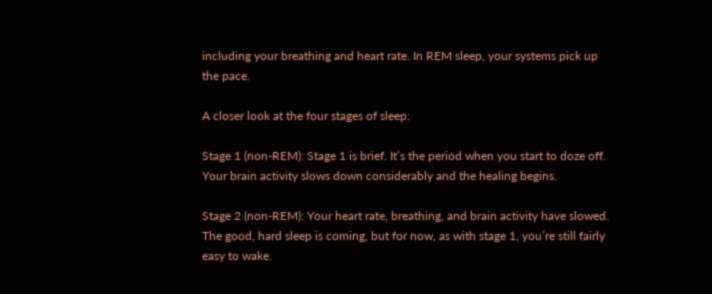including your breathing and heart rate. In REM sleep, your systems pick up the pace.

A closer look at the four stages of sleep:

Stage 1 (non-REM): Stage 1 is brief. It’s the period when you start to doze off. Your brain activity slows down considerably and the healing begins.

Stage 2 (non-REM): Your heart rate, breathing, and brain activity have slowed. The good, hard sleep is coming, but for now, as with stage 1, you’re still fairly easy to wake.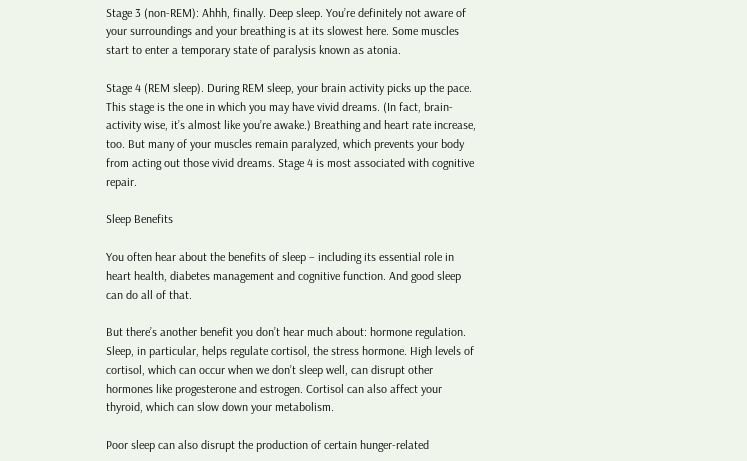Stage 3 (non-REM): Ahhh, finally. Deep sleep. You’re definitely not aware of your surroundings and your breathing is at its slowest here. Some muscles start to enter a temporary state of paralysis known as atonia.

Stage 4 (REM sleep). During REM sleep, your brain activity picks up the pace. This stage is the one in which you may have vivid dreams. (In fact, brain-activity wise, it’s almost like you’re awake.) Breathing and heart rate increase, too. But many of your muscles remain paralyzed, which prevents your body from acting out those vivid dreams. Stage 4 is most associated with cognitive repair.

Sleep Benefits

You often hear about the benefits of sleep – including its essential role in heart health, diabetes management and cognitive function. And good sleep can do all of that.

But there’s another benefit you don’t hear much about: hormone regulation. Sleep, in particular, helps regulate cortisol, the stress hormone. High levels of cortisol, which can occur when we don’t sleep well, can disrupt other hormones like progesterone and estrogen. Cortisol can also affect your thyroid, which can slow down your metabolism.

Poor sleep can also disrupt the production of certain hunger-related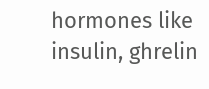hormones like insulin, ghrelin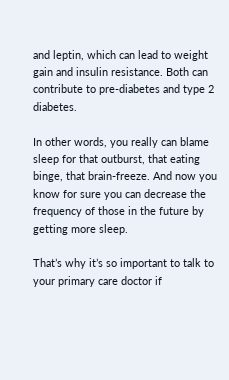and leptin, which can lead to weight gain and insulin resistance. Both can contribute to pre-diabetes and type 2 diabetes.

In other words, you really can blame sleep for that outburst, that eating binge, that brain-freeze. And now you know for sure you can decrease the frequency of those in the future by getting more sleep.

That’s why it’s so important to talk to your primary care doctor if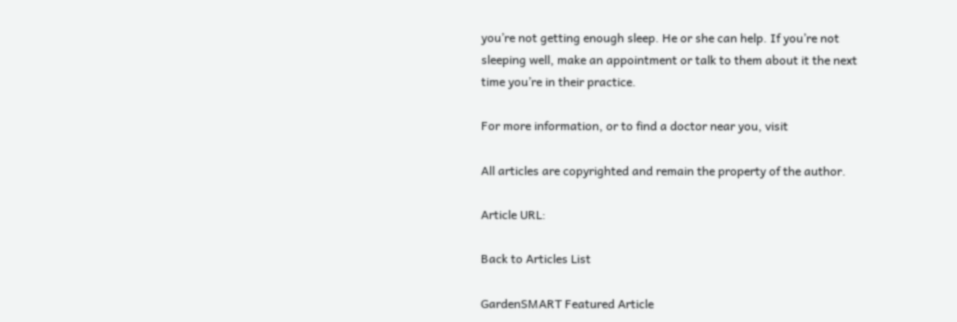you’re not getting enough sleep. He or she can help. If you’re not sleeping well, make an appointment or talk to them about it the next time you’re in their practice.

For more information, or to find a doctor near you, visit

All articles are copyrighted and remain the property of the author.

Article URL:

Back to Articles List

GardenSMART Featured Article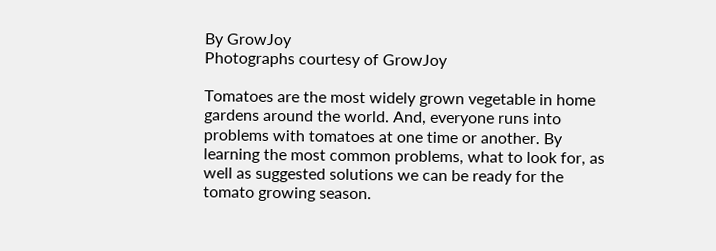By GrowJoy
Photographs courtesy of GrowJoy

Tomatoes are the most widely grown vegetable in home gardens around the world. And, everyone runs into problems with tomatoes at one time or another. By learning the most common problems, what to look for, as well as suggested solutions we can be ready for the tomato growing season.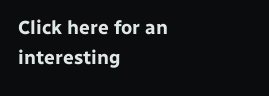Click here for an interesting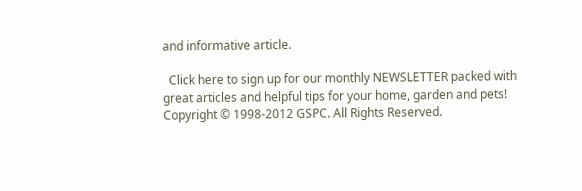and informative article.

  Click here to sign up for our monthly NEWSLETTER packed with great articles and helpful tips for your home, garden and pets!
Copyright © 1998-2012 GSPC. All Rights Reserved.